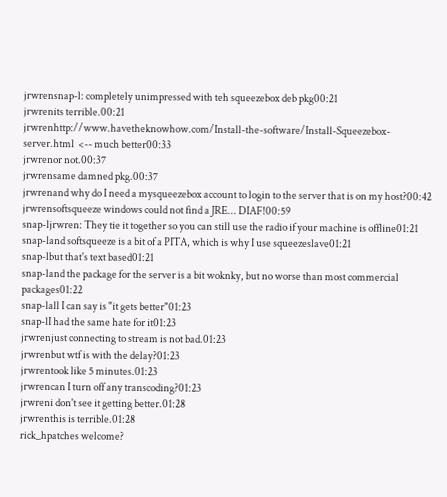jrwrensnap-l: completely unimpressed with teh squeezebox deb pkg00:21
jrwrenits terrible.00:21
jrwrenhttp://www.havetheknowhow.com/Install-the-software/Install-Squeezebox-server.html  <-- much better00:33
jrwrenor not.00:37
jrwrensame damned pkg.00:37
jrwrenand why do I need a mysqueezebox account to login to the server that is on my host?00:42
jrwrensoftsqueeze windows could not find a JRE... DIAF!00:59
snap-ljrwren: They tie it together so you can still use the radio if your machine is offline01:21
snap-land softsqueeze is a bit of a PITA, which is why I use squeezeslave01:21
snap-lbut that's text based01:21
snap-land the package for the server is a bit woknky, but no worse than most commercial packages01:22
snap-lall I can say is "it gets better"01:23
snap-lI had the same hate for it01:23
jrwrenjust connecting to stream is not bad.01:23
jrwrenbut wtf is with the delay?01:23
jrwrentook like 5 minutes.01:23
jrwrencan I turn off any transcoding?01:23
jrwreni don't see it getting better.01:28
jrwrenthis is terrible.01:28
rick_hpatches welcome?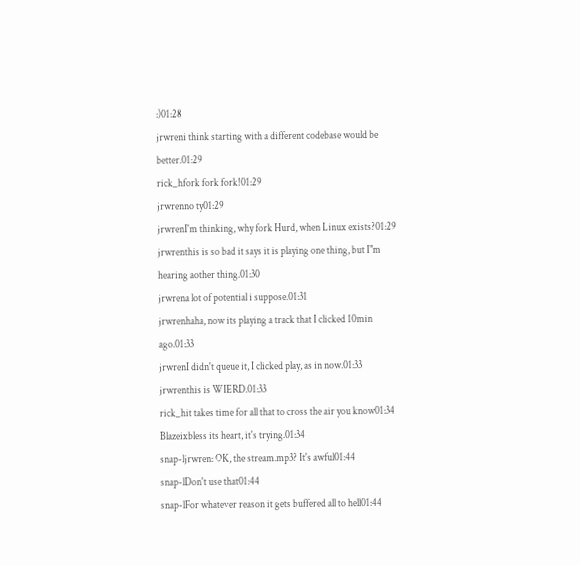:)01:28
jrwreni think starting with a different codebase would be better.01:29
rick_hfork fork fork!01:29
jrwrenno ty01:29
jrwrenI'm thinking, why fork Hurd, when Linux exists?01:29
jrwrenthis is so bad it says it is playing one thing, but I"m hearing aother thing.01:30
jrwrena lot of potential i suppose.01:31
jrwrenhaha, now its playing a track that I clicked 10min ago.01:33
jrwrenI didn't queue it, I clicked play, as in now.01:33
jrwrenthis is WIERD.01:33
rick_hit takes time for all that to cross the air you know01:34
Blazeixbless its heart, it's trying.01:34
snap-ljrwren: OK, the stream.mp3? It's awful01:44
snap-lDon't use that01:44
snap-lFor whatever reason it gets buffered all to hell01:44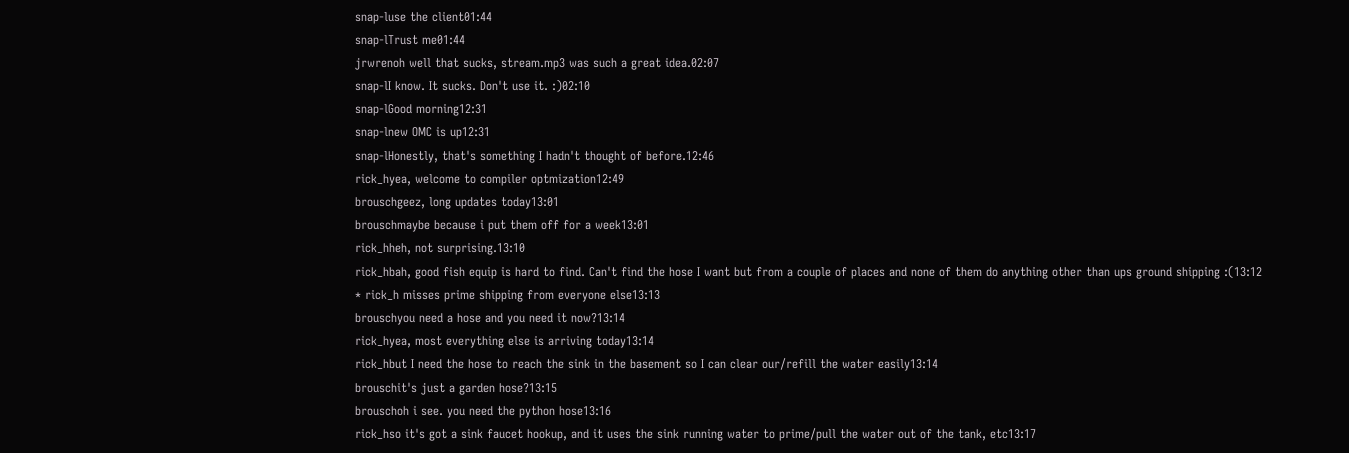snap-luse the client01:44
snap-lTrust me01:44
jrwrenoh well that sucks, stream.mp3 was such a great idea.02:07
snap-lI know. It sucks. Don't use it. :)02:10
snap-lGood morning12:31
snap-lnew OMC is up12:31
snap-lHonestly, that's something I hadn't thought of before.12:46
rick_hyea, welcome to compiler optmization12:49
brouschgeez, long updates today13:01
brouschmaybe because i put them off for a week13:01
rick_hheh, not surprising.13:10
rick_hbah, good fish equip is hard to find. Can't find the hose I want but from a couple of places and none of them do anything other than ups ground shipping :(13:12
* rick_h misses prime shipping from everyone else13:13
brouschyou need a hose and you need it now?13:14
rick_hyea, most everything else is arriving today13:14
rick_hbut I need the hose to reach the sink in the basement so I can clear our/refill the water easily13:14
brouschit's just a garden hose?13:15
brouschoh i see. you need the python hose13:16
rick_hso it's got a sink faucet hookup, and it uses the sink running water to prime/pull the water out of the tank, etc13:17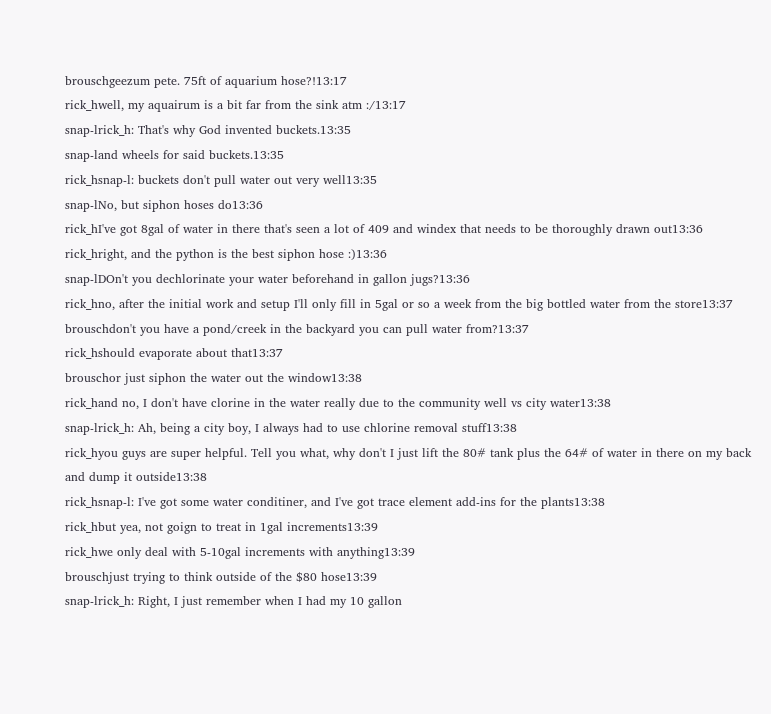brouschgeezum pete. 75ft of aquarium hose?!13:17
rick_hwell, my aquairum is a bit far from the sink atm :/13:17
snap-lrick_h: That's why God invented buckets.13:35
snap-land wheels for said buckets.13:35
rick_hsnap-l: buckets don't pull water out very well13:35
snap-lNo, but siphon hoses do13:36
rick_hI've got 8gal of water in there that's seen a lot of 409 and windex that needs to be thoroughly drawn out13:36
rick_hright, and the python is the best siphon hose :)13:36
snap-lDOn't you dechlorinate your water beforehand in gallon jugs?13:36
rick_hno, after the initial work and setup I'll only fill in 5gal or so a week from the big bottled water from the store13:37
brouschdon't you have a pond/creek in the backyard you can pull water from?13:37
rick_hshould evaporate about that13:37
brouschor just siphon the water out the window13:38
rick_hand no, I don't have clorine in the water really due to the community well vs city water13:38
snap-lrick_h: Ah, being a city boy, I always had to use chlorine removal stuff13:38
rick_hyou guys are super helpful. Tell you what, why don't I just lift the 80# tank plus the 64# of water in there on my back and dump it outside13:38
rick_hsnap-l: I've got some water conditiner, and I've got trace element add-ins for the plants13:38
rick_hbut yea, not goign to treat in 1gal increments13:39
rick_hwe only deal with 5-10gal increments with anything13:39
brouschjust trying to think outside of the $80 hose13:39
snap-lrick_h: Right, I just remember when I had my 10 gallon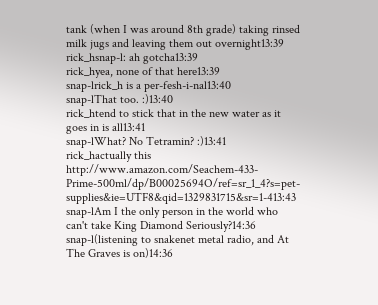tank (when I was around 8th grade) taking rinsed milk jugs and leaving them out overnight13:39
rick_hsnap-l: ah gotcha13:39
rick_hyea, none of that here13:39
snap-lrick_h is a per-fesh-i-nal13:40
snap-lThat too. :)13:40
rick_htend to stick that in the new water as it goes in is all13:41
snap-lWhat? No Tetramin? :)13:41
rick_hactually this http://www.amazon.com/Seachem-433-Prime-500ml/dp/B00025694O/ref=sr_1_4?s=pet-supplies&ie=UTF8&qid=1329831715&sr=1-413:43
snap-lAm I the only person in the world who can't take King Diamond Seriously?14:36
snap-l(listening to snakenet metal radio, and At The Graves is on)14:36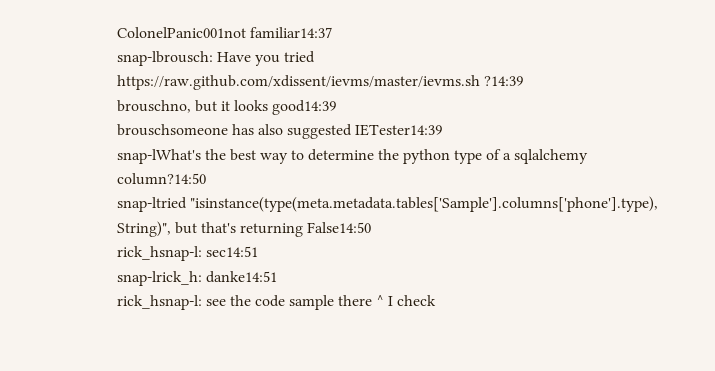ColonelPanic001not familiar14:37
snap-lbrousch: Have you tried https://raw.github.com/xdissent/ievms/master/ievms.sh ?14:39
brouschno, but it looks good14:39
brouschsomeone has also suggested IETester14:39
snap-lWhat's the best way to determine the python type of a sqlalchemy column?14:50
snap-ltried "isinstance(type(meta.metadata.tables['Sample'].columns['phone'].type), String)", but that's returning False14:50
rick_hsnap-l: sec14:51
snap-lrick_h: danke14:51
rick_hsnap-l: see the code sample there ^ I check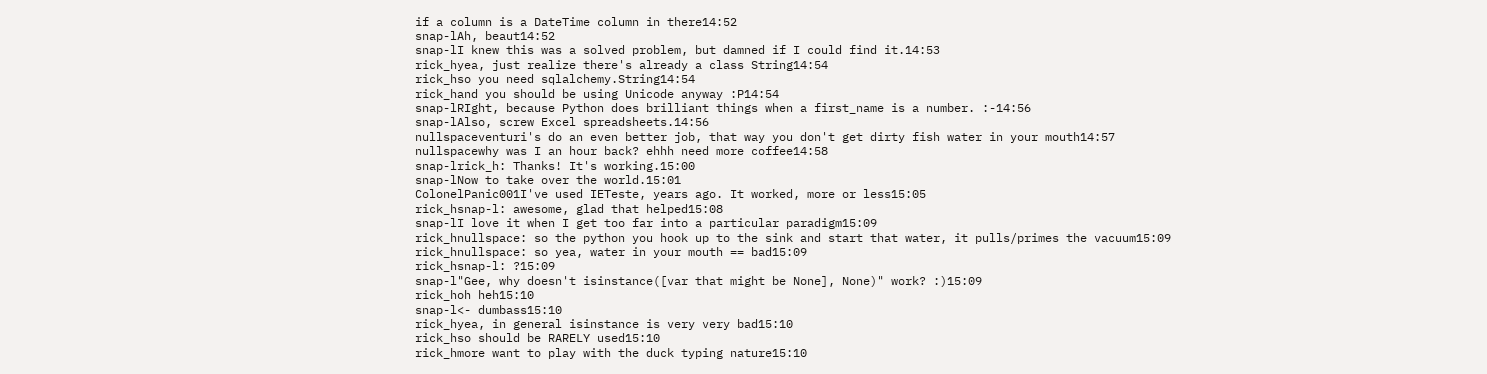if a column is a DateTime column in there14:52
snap-lAh, beaut14:52
snap-lI knew this was a solved problem, but damned if I could find it.14:53
rick_hyea, just realize there's already a class String14:54
rick_hso you need sqlalchemy.String14:54
rick_hand you should be using Unicode anyway :P14:54
snap-lRIght, because Python does brilliant things when a first_name is a number. :-14:56
snap-lAlso, screw Excel spreadsheets.14:56
nullspaceventuri's do an even better job, that way you don't get dirty fish water in your mouth14:57
nullspacewhy was I an hour back? ehhh need more coffee14:58
snap-lrick_h: Thanks! It's working.15:00
snap-lNow to take over the world.15:01
ColonelPanic001I've used IETeste, years ago. It worked, more or less15:05
rick_hsnap-l: awesome, glad that helped15:08
snap-lI love it when I get too far into a particular paradigm15:09
rick_hnullspace: so the python you hook up to the sink and start that water, it pulls/primes the vacuum15:09
rick_hnullspace: so yea, water in your mouth == bad15:09
rick_hsnap-l: ?15:09
snap-l"Gee, why doesn't isinstance([var that might be None], None)" work? :)15:09
rick_hoh heh15:10
snap-l<- dumbass15:10
rick_hyea, in general isinstance is very very bad15:10
rick_hso should be RARELY used15:10
rick_hmore want to play with the duck typing nature15:10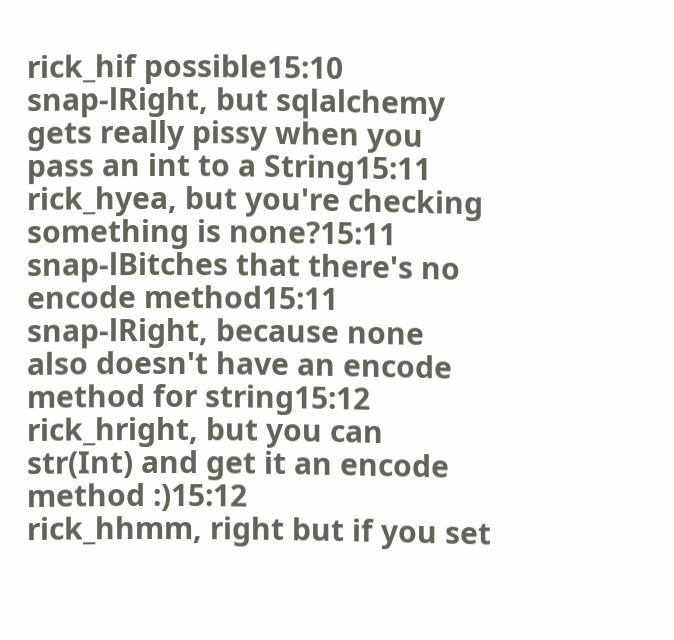rick_hif possible15:10
snap-lRight, but sqlalchemy gets really pissy when you pass an int to a String15:11
rick_hyea, but you're checking something is none?15:11
snap-lBitches that there's no encode method15:11
snap-lRight, because none also doesn't have an encode method for string15:12
rick_hright, but you can str(Int) and get it an encode method :)15:12
rick_hhmm, right but if you set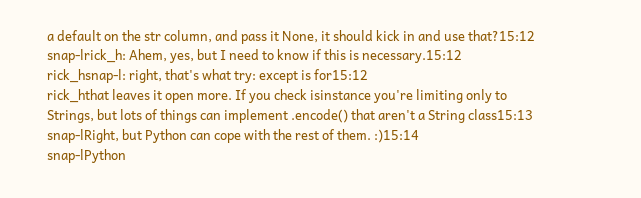a default on the str column, and pass it None, it should kick in and use that?15:12
snap-lrick_h: Ahem, yes, but I need to know if this is necessary.15:12
rick_hsnap-l: right, that's what try: except is for15:12
rick_hthat leaves it open more. If you check isinstance you're limiting only to Strings, but lots of things can implement .encode() that aren't a String class15:13
snap-lRight, but Python can cope with the rest of them. :)15:14
snap-lPython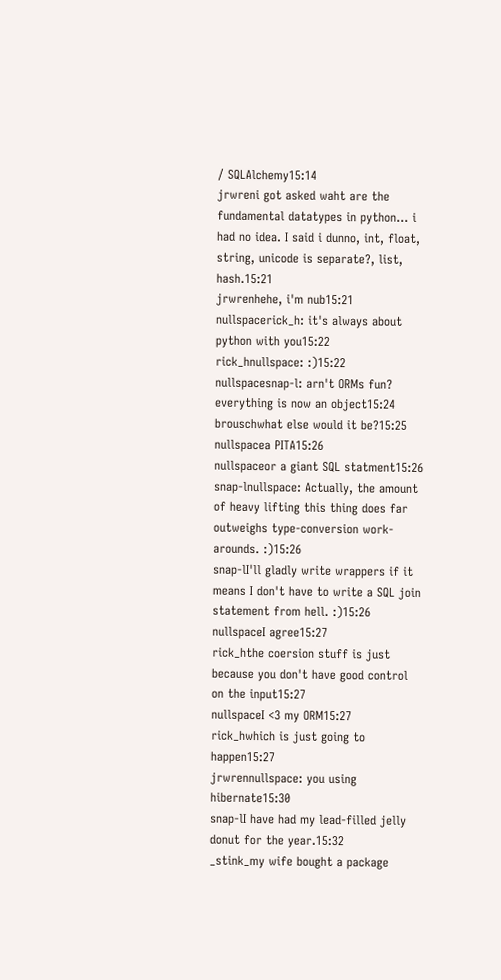/ SQLAlchemy15:14
jrwreni got asked waht are the fundamental datatypes in python... i had no idea. I said i dunno, int, float, string, unicode is separate?, list, hash.15:21
jrwrenhehe, i'm nub15:21
nullspacerick_h: it's always about python with you15:22
rick_hnullspace: :)15:22
nullspacesnap-l: arn't ORMs fun? everything is now an object15:24
brouschwhat else would it be?15:25
nullspacea PITA15:26
nullspaceor a giant SQL statment15:26
snap-lnullspace: Actually, the amount of heavy lifting this thing does far outweighs type-conversion work-arounds. :)15:26
snap-lI'll gladly write wrappers if it means I don't have to write a SQL join statement from hell. :)15:26
nullspaceI agree15:27
rick_hthe coersion stuff is just because you don't have good control on the input15:27
nullspaceI <3 my ORM15:27
rick_hwhich is just going to happen15:27
jrwrennullspace: you using hibernate15:30
snap-lI have had my lead-filled jelly donut for the year.15:32
_stink_my wife bought a package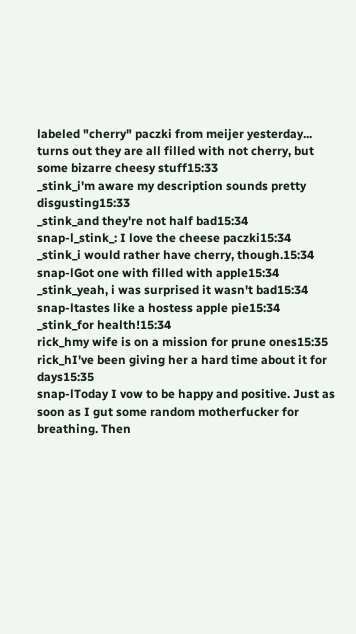labeled "cherry" paczki from meijer yesterday... turns out they are all filled with not cherry, but some bizarre cheesy stuff15:33
_stink_i'm aware my description sounds pretty disgusting15:33
_stink_and they're not half bad15:34
snap-l_stink_: I love the cheese paczki15:34
_stink_i would rather have cherry, though.15:34
snap-lGot one with filled with apple15:34
_stink_yeah, i was surprised it wasn't bad15:34
snap-ltastes like a hostess apple pie15:34
_stink_for health!15:34
rick_hmy wife is on a mission for prune ones15:35
rick_hI've been giving her a hard time about it for days15:35
snap-lToday I vow to be happy and positive. Just as soon as I gut some random motherfucker for breathing. Then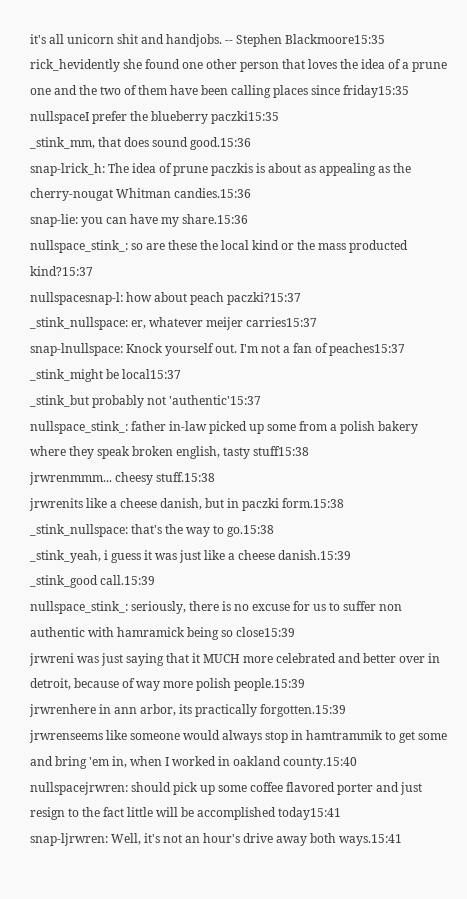it's all unicorn shit and handjobs. -- Stephen Blackmoore15:35
rick_hevidently she found one other person that loves the idea of a prune one and the two of them have been calling places since friday15:35
nullspaceI prefer the blueberry paczki15:35
_stink_mm, that does sound good.15:36
snap-lrick_h: The idea of prune paczkis is about as appealing as the cherry-nougat Whitman candies.15:36
snap-lie: you can have my share.15:36
nullspace_stink_: so are these the local kind or the mass producted kind?15:37
nullspacesnap-l: how about peach paczki?15:37
_stink_nullspace: er, whatever meijer carries15:37
snap-lnullspace: Knock yourself out. I'm not a fan of peaches15:37
_stink_might be local15:37
_stink_but probably not 'authentic'15:37
nullspace_stink_: father in-law picked up some from a polish bakery where they speak broken english, tasty stuff15:38
jrwrenmmm... cheesy stuff.15:38
jrwrenits like a cheese danish, but in paczki form.15:38
_stink_nullspace: that's the way to go.15:38
_stink_yeah, i guess it was just like a cheese danish.15:39
_stink_good call.15:39
nullspace_stink_: seriously, there is no excuse for us to suffer non authentic with hamramick being so close15:39
jrwreni was just saying that it MUCH more celebrated and better over in detroit, because of way more polish people.15:39
jrwrenhere in ann arbor, its practically forgotten.15:39
jrwrenseems like someone would always stop in hamtrammik to get some and bring 'em in, when I worked in oakland county.15:40
nullspacejrwren: should pick up some coffee flavored porter and just resign to the fact little will be accomplished today15:41
snap-ljrwren: Well, it's not an hour's drive away both ways.15:41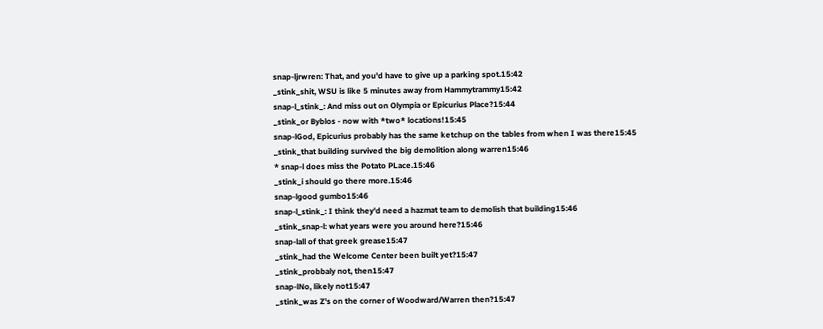snap-ljrwren: That, and you'd have to give up a parking spot.15:42
_stink_shit, WSU is like 5 minutes away from Hammytrammy15:42
snap-l_stink_: And miss out on Olympia or Epicurius Place?15:44
_stink_or Byblos - now with *two* locations!15:45
snap-lGod, Epicurius probably has the same ketchup on the tables from when I was there15:45
_stink_that building survived the big demolition along warren15:46
* snap-l does miss the Potato PLace.15:46
_stink_i should go there more.15:46
snap-lgood gumbo15:46
snap-l_stink_: I think they'd need a hazmat team to demolish that building15:46
_stink_snap-l: what years were you around here?15:46
snap-lall of that greek grease15:47
_stink_had the Welcome Center been built yet?15:47
_stink_probbaly not, then15:47
snap-lNo, likely not15:47
_stink_was Z's on the corner of Woodward/Warren then?15:47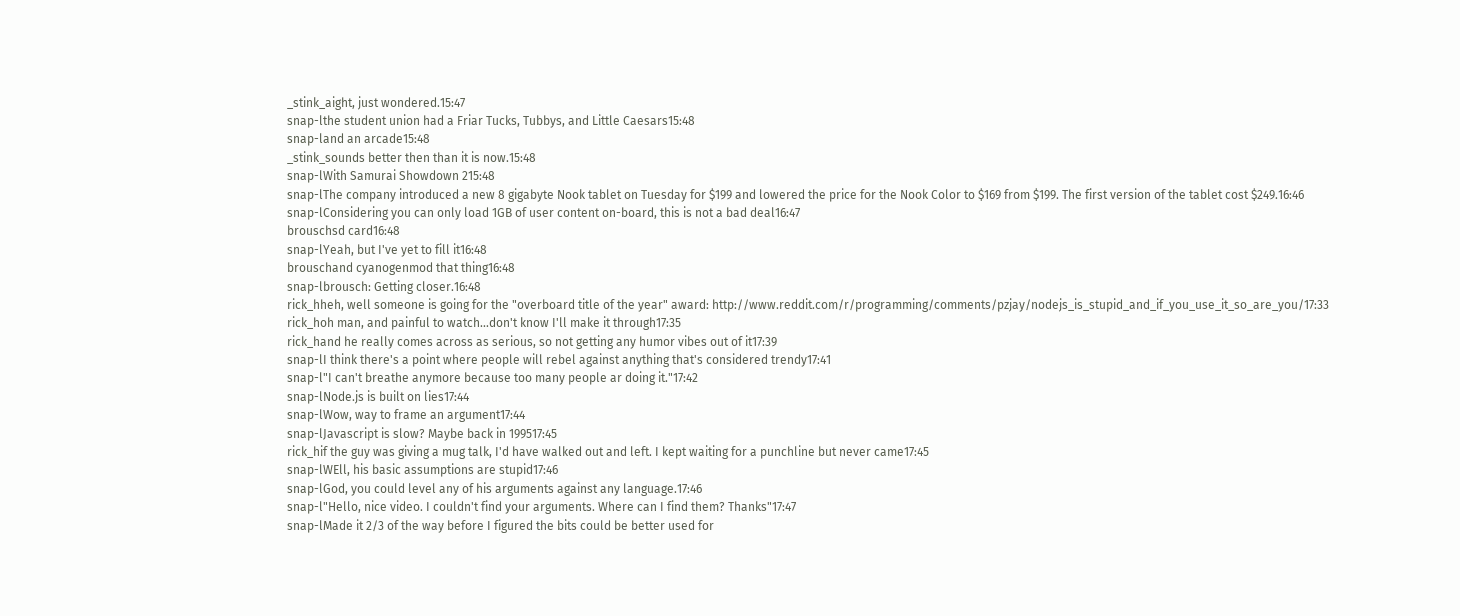_stink_aight, just wondered.15:47
snap-lthe student union had a Friar Tucks, Tubbys, and Little Caesars15:48
snap-land an arcade15:48
_stink_sounds better then than it is now.15:48
snap-lWith Samurai Showdown 215:48
snap-lThe company introduced a new 8 gigabyte Nook tablet on Tuesday for $199 and lowered the price for the Nook Color to $169 from $199. The first version of the tablet cost $249.16:46
snap-lConsidering you can only load 1GB of user content on-board, this is not a bad deal16:47
brouschsd card16:48
snap-lYeah, but I've yet to fill it16:48
brouschand cyanogenmod that thing16:48
snap-lbrousch: Getting closer.16:48
rick_hheh, well someone is going for the "overboard title of the year" award: http://www.reddit.com/r/programming/comments/pzjay/nodejs_is_stupid_and_if_you_use_it_so_are_you/17:33
rick_hoh man, and painful to watch...don't know I'll make it through17:35
rick_hand he really comes across as serious, so not getting any humor vibes out of it17:39
snap-lI think there's a point where people will rebel against anything that's considered trendy17:41
snap-l"I can't breathe anymore because too many people ar doing it."17:42
snap-lNode.js is built on lies17:44
snap-lWow, way to frame an argument17:44
snap-lJavascript is slow? Maybe back in 199517:45
rick_hif the guy was giving a mug talk, I'd have walked out and left. I kept waiting for a punchline but never came17:45
snap-lWEll, his basic assumptions are stupid17:46
snap-lGod, you could level any of his arguments against any language.17:46
snap-l"Hello, nice video. I couldn't find your arguments. Where can I find them? Thanks"17:47
snap-lMade it 2/3 of the way before I figured the bits could be better used for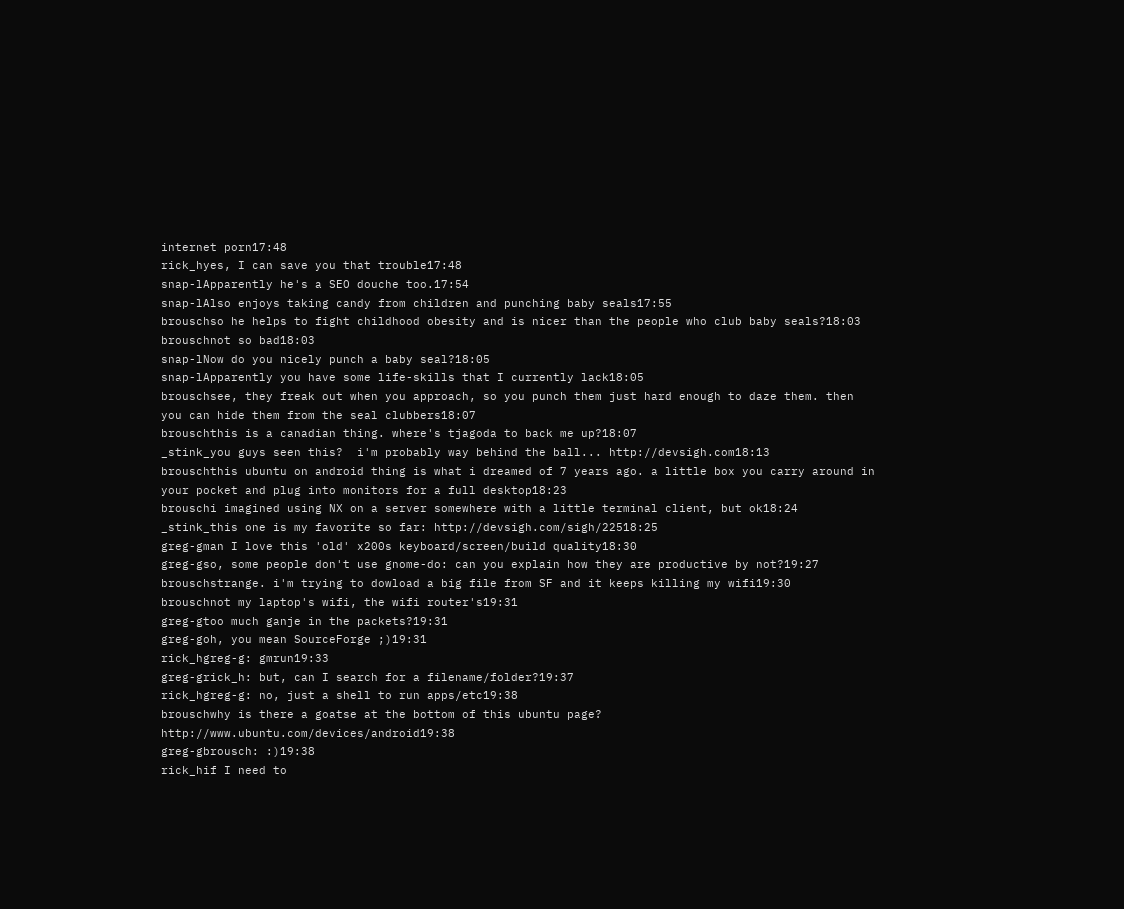internet porn17:48
rick_hyes, I can save you that trouble17:48
snap-lApparently he's a SEO douche too.17:54
snap-lAlso enjoys taking candy from children and punching baby seals17:55
brouschso he helps to fight childhood obesity and is nicer than the people who club baby seals?18:03
brouschnot so bad18:03
snap-lNow do you nicely punch a baby seal?18:05
snap-lApparently you have some life-skills that I currently lack18:05
brouschsee, they freak out when you approach, so you punch them just hard enough to daze them. then you can hide them from the seal clubbers18:07
brouschthis is a canadian thing. where's tjagoda to back me up?18:07
_stink_you guys seen this?  i'm probably way behind the ball... http://devsigh.com18:13
brouschthis ubuntu on android thing is what i dreamed of 7 years ago. a little box you carry around in your pocket and plug into monitors for a full desktop18:23
brouschi imagined using NX on a server somewhere with a little terminal client, but ok18:24
_stink_this one is my favorite so far: http://devsigh.com/sigh/22518:25
greg-gman I love this 'old' x200s keyboard/screen/build quality18:30
greg-gso, some people don't use gnome-do: can you explain how they are productive by not?19:27
brouschstrange. i'm trying to dowload a big file from SF and it keeps killing my wifi19:30
brouschnot my laptop's wifi, the wifi router's19:31
greg-gtoo much ganje in the packets?19:31
greg-goh, you mean SourceForge ;)19:31
rick_hgreg-g: gmrun19:33
greg-grick_h: but, can I search for a filename/folder?19:37
rick_hgreg-g: no, just a shell to run apps/etc19:38
brouschwhy is there a goatse at the bottom of this ubuntu page? http://www.ubuntu.com/devices/android19:38
greg-gbrousch: :)19:38
rick_hif I need to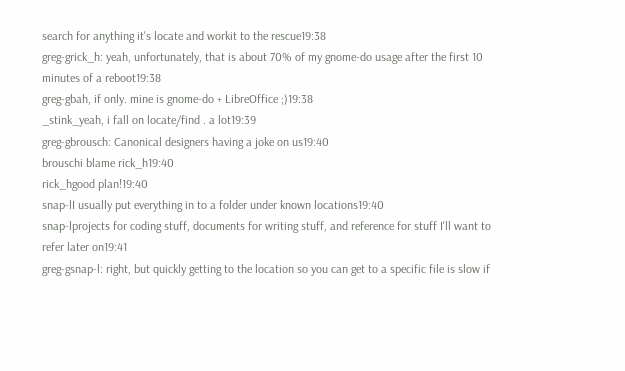search for anything it's locate and workit to the rescue19:38
greg-grick_h: yeah, unfortunately, that is about 70% of my gnome-do usage after the first 10 minutes of a reboot19:38
greg-gbah, if only. mine is gnome-do + LibreOffice ;)19:38
_stink_yeah, i fall on locate/find . a lot19:39
greg-gbrousch: Canonical designers having a joke on us19:40
brouschi blame rick_h19:40
rick_hgood plan!19:40
snap-lI usually put everything in to a folder under known locations19:40
snap-lprojects for coding stuff, documents for writing stuff, and reference for stuff I'll want to refer later on19:41
greg-gsnap-l: right, but quickly getting to the location so you can get to a specific file is slow if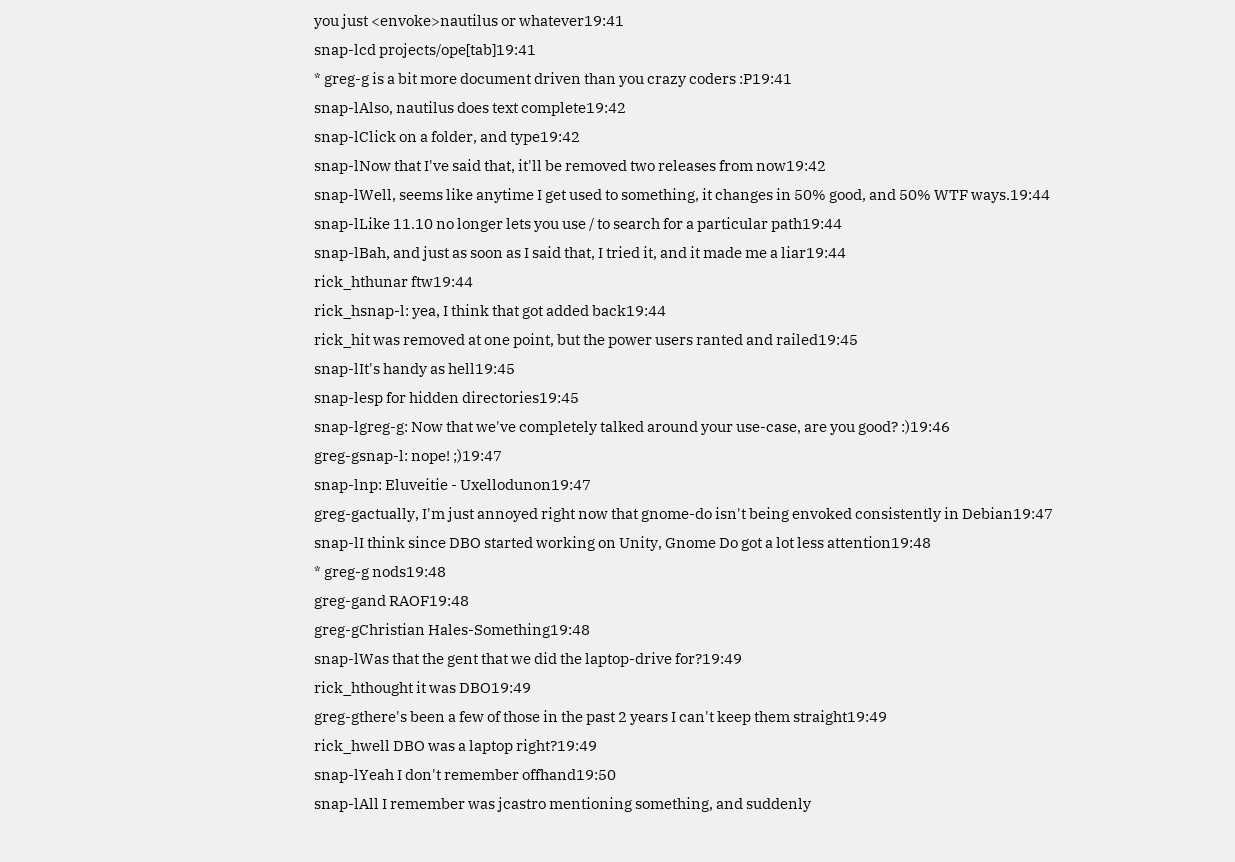you just <envoke>nautilus or whatever19:41
snap-lcd projects/ope[tab]19:41
* greg-g is a bit more document driven than you crazy coders :P19:41
snap-lAlso, nautilus does text complete19:42
snap-lClick on a folder, and type19:42
snap-lNow that I've said that, it'll be removed two releases from now19:42
snap-lWell, seems like anytime I get used to something, it changes in 50% good, and 50% WTF ways.19:44
snap-lLike 11.10 no longer lets you use / to search for a particular path19:44
snap-lBah, and just as soon as I said that, I tried it, and it made me a liar19:44
rick_hthunar ftw19:44
rick_hsnap-l: yea, I think that got added back19:44
rick_hit was removed at one point, but the power users ranted and railed19:45
snap-lIt's handy as hell19:45
snap-lesp for hidden directories19:45
snap-lgreg-g: Now that we've completely talked around your use-case, are you good? :)19:46
greg-gsnap-l: nope! ;)19:47
snap-lnp: Eluveitie - Uxellodunon19:47
greg-gactually, I'm just annoyed right now that gnome-do isn't being envoked consistently in Debian19:47
snap-lI think since DBO started working on Unity, Gnome Do got a lot less attention19:48
* greg-g nods19:48
greg-gand RAOF19:48
greg-gChristian Hales-Something19:48
snap-lWas that the gent that we did the laptop-drive for?19:49
rick_hthought it was DBO19:49
greg-gthere's been a few of those in the past 2 years I can't keep them straight19:49
rick_hwell DBO was a laptop right?19:49
snap-lYeah I don't remember offhand19:50
snap-lAll I remember was jcastro mentioning something, and suddenly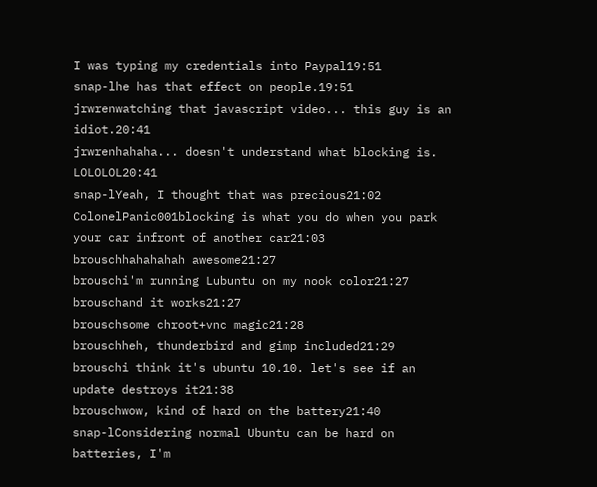I was typing my credentials into Paypal19:51
snap-lhe has that effect on people.19:51
jrwrenwatching that javascript video... this guy is an idiot.20:41
jrwrenhahaha... doesn't understand what blocking is. LOLOLOL20:41
snap-lYeah, I thought that was precious21:02
ColonelPanic001blocking is what you do when you park your car infront of another car21:03
brouschhahahahah awesome21:27
brouschi'm running Lubuntu on my nook color21:27
brouschand it works21:27
brouschsome chroot+vnc magic21:28
brouschheh, thunderbird and gimp included21:29
brouschi think it's ubuntu 10.10. let's see if an update destroys it21:38
brouschwow, kind of hard on the battery21:40
snap-lConsidering normal Ubuntu can be hard on batteries, I'm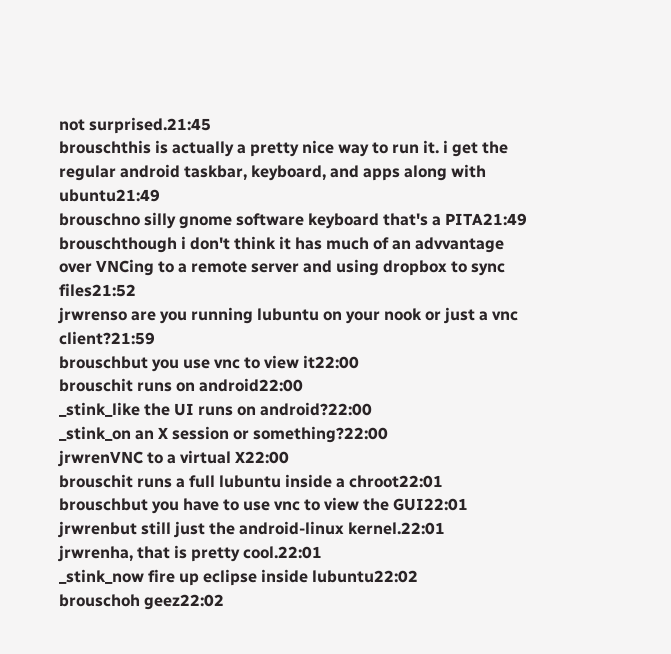not surprised.21:45
brouschthis is actually a pretty nice way to run it. i get the regular android taskbar, keyboard, and apps along with ubuntu21:49
brouschno silly gnome software keyboard that's a PITA21:49
brouschthough i don't think it has much of an advvantage over VNCing to a remote server and using dropbox to sync files21:52
jrwrenso are you running lubuntu on your nook or just a vnc client?21:59
brouschbut you use vnc to view it22:00
brouschit runs on android22:00
_stink_like the UI runs on android?22:00
_stink_on an X session or something?22:00
jrwrenVNC to a virtual X22:00
brouschit runs a full lubuntu inside a chroot22:01
brouschbut you have to use vnc to view the GUI22:01
jrwrenbut still just the android-linux kernel.22:01
jrwrenha, that is pretty cool.22:01
_stink_now fire up eclipse inside lubuntu22:02
brouschoh geez22:02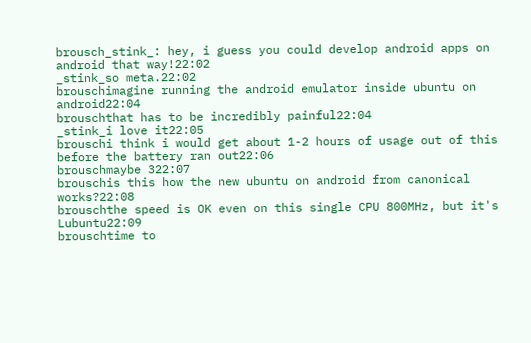brousch_stink_: hey, i guess you could develop android apps on android that way!22:02
_stink_so meta.22:02
brouschimagine running the android emulator inside ubuntu on android22:04
brouschthat has to be incredibly painful22:04
_stink_i love it22:05
brouschi think i would get about 1-2 hours of usage out of this before the battery ran out22:06
brouschmaybe 322:07
brouschis this how the new ubuntu on android from canonical works?22:08
brouschthe speed is OK even on this single CPU 800MHz, but it's Lubuntu22:09
brouschtime to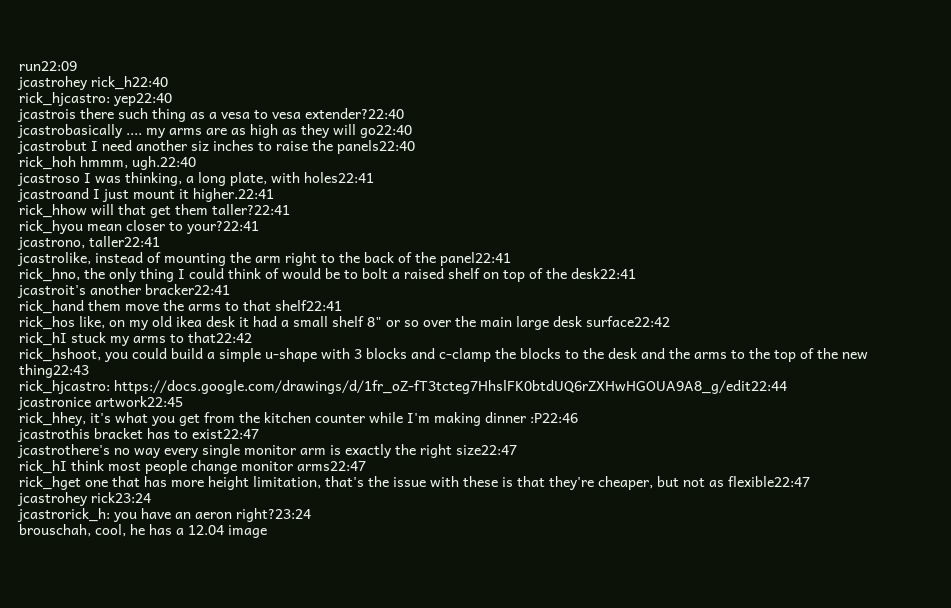run22:09
jcastrohey rick_h22:40
rick_hjcastro: yep22:40
jcastrois there such thing as a vesa to vesa extender?22:40
jcastrobasically .... my arms are as high as they will go22:40
jcastrobut I need another siz inches to raise the panels22:40
rick_hoh hmmm, ugh.22:40
jcastroso I was thinking, a long plate, with holes22:41
jcastroand I just mount it higher.22:41
rick_hhow will that get them taller?22:41
rick_hyou mean closer to your?22:41
jcastrono, taller22:41
jcastrolike, instead of mounting the arm right to the back of the panel22:41
rick_hno, the only thing I could think of would be to bolt a raised shelf on top of the desk22:41
jcastroit's another bracker22:41
rick_hand them move the arms to that shelf22:41
rick_hos like, on my old ikea desk it had a small shelf 8" or so over the main large desk surface22:42
rick_hI stuck my arms to that22:42
rick_hshoot, you could build a simple u-shape with 3 blocks and c-clamp the blocks to the desk and the arms to the top of the new thing22:43
rick_hjcastro: https://docs.google.com/drawings/d/1fr_oZ-fT3tcteg7HhslFK0btdUQ6rZXHwHGOUA9A8_g/edit22:44
jcastronice artwork22:45
rick_hhey, it's what you get from the kitchen counter while I'm making dinner :P22:46
jcastrothis bracket has to exist22:47
jcastrothere's no way every single monitor arm is exactly the right size22:47
rick_hI think most people change monitor arms22:47
rick_hget one that has more height limitation, that's the issue with these is that they're cheaper, but not as flexible22:47
jcastrohey rick23:24
jcastrorick_h: you have an aeron right?23:24
brouschah, cool, he has a 12.04 image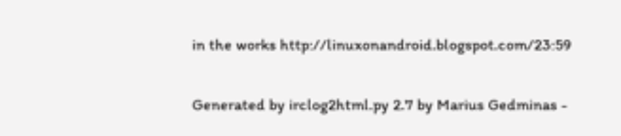in the works http://linuxonandroid.blogspot.com/23:59

Generated by irclog2html.py 2.7 by Marius Gedminas -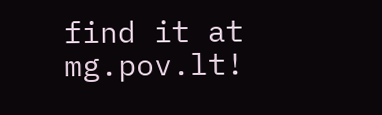find it at mg.pov.lt!